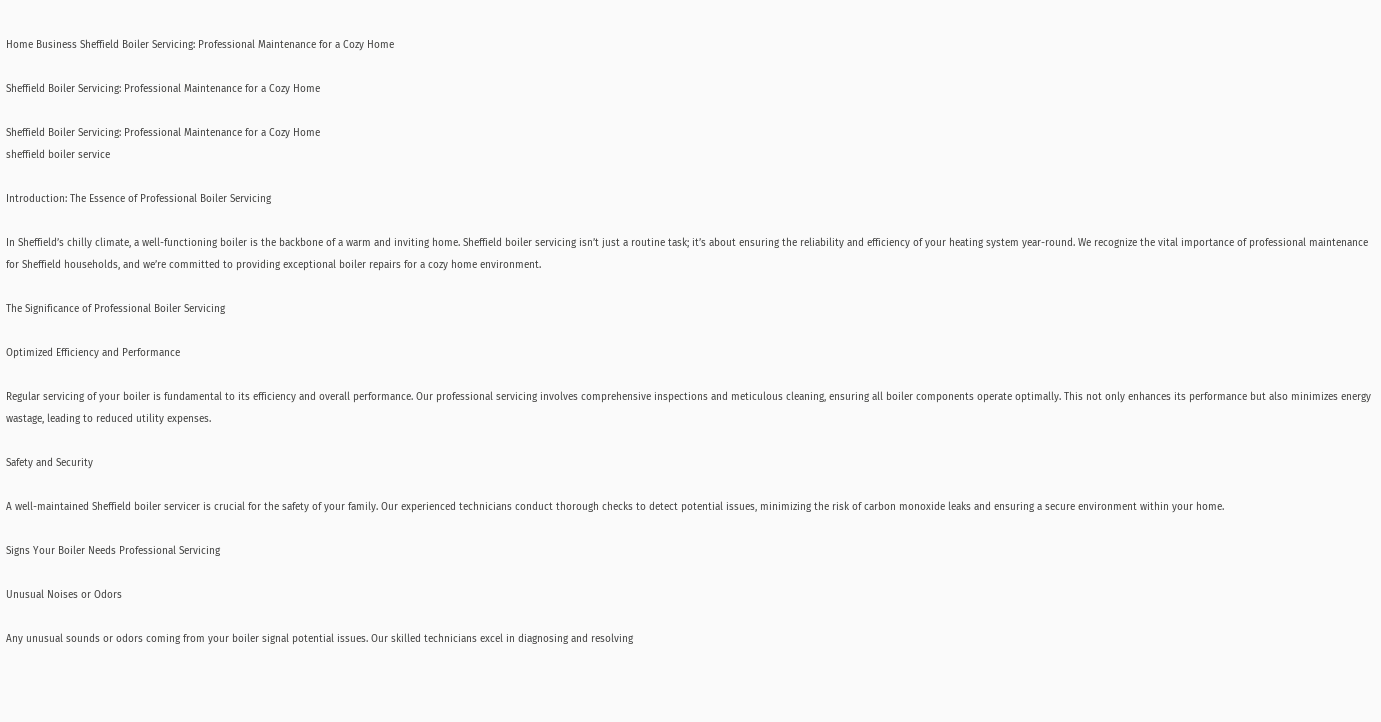Home Business Sheffield Boiler Servicing: Professional Maintenance for a Cozy Home

Sheffield Boiler Servicing: Professional Maintenance for a Cozy Home

Sheffield Boiler Servicing: Professional Maintenance for a Cozy Home
sheffield boiler service

Introduction: The Essence of Professional Boiler Servicing

In Sheffield’s chilly climate, a well-functioning boiler is the backbone of a warm and inviting home. Sheffield boiler servicing isn’t just a routine task; it’s about ensuring the reliability and efficiency of your heating system year-round. We recognize the vital importance of professional maintenance for Sheffield households, and we’re committed to providing exceptional boiler repairs for a cozy home environment.

The Significance of Professional Boiler Servicing

Optimized Efficiency and Performance

Regular servicing of your boiler is fundamental to its efficiency and overall performance. Our professional servicing involves comprehensive inspections and meticulous cleaning, ensuring all boiler components operate optimally. This not only enhances its performance but also minimizes energy wastage, leading to reduced utility expenses.

Safety and Security

A well-maintained Sheffield boiler servicer is crucial for the safety of your family. Our experienced technicians conduct thorough checks to detect potential issues, minimizing the risk of carbon monoxide leaks and ensuring a secure environment within your home.

Signs Your Boiler Needs Professional Servicing

Unusual Noises or Odors

Any unusual sounds or odors coming from your boiler signal potential issues. Our skilled technicians excel in diagnosing and resolving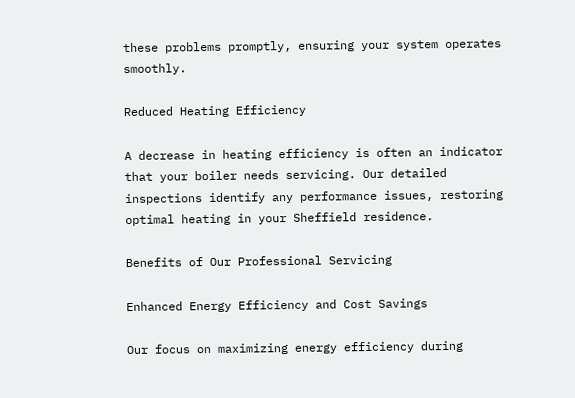these problems promptly, ensuring your system operates smoothly.

Reduced Heating Efficiency

A decrease in heating efficiency is often an indicator that your boiler needs servicing. Our detailed inspections identify any performance issues, restoring optimal heating in your Sheffield residence.

Benefits of Our Professional Servicing

Enhanced Energy Efficiency and Cost Savings

Our focus on maximizing energy efficiency during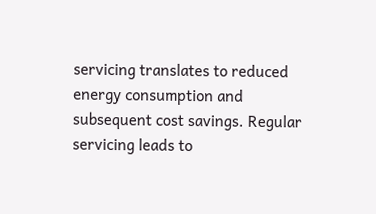servicing translates to reduced energy consumption and subsequent cost savings. Regular servicing leads to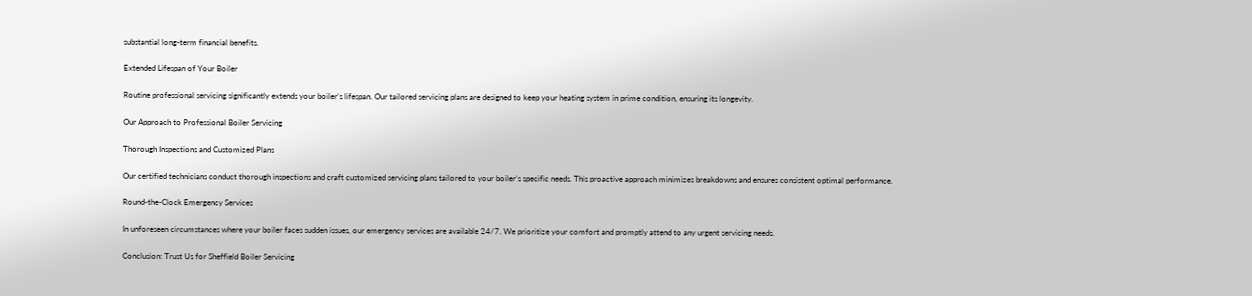substantial long-term financial benefits.

Extended Lifespan of Your Boiler

Routine professional servicing significantly extends your boiler’s lifespan. Our tailored servicing plans are designed to keep your heating system in prime condition, ensuring its longevity.

Our Approach to Professional Boiler Servicing

Thorough Inspections and Customized Plans

Our certified technicians conduct thorough inspections and craft customized servicing plans tailored to your boiler’s specific needs. This proactive approach minimizes breakdowns and ensures consistent optimal performance.

Round-the-Clock Emergency Services

In unforeseen circumstances where your boiler faces sudden issues, our emergency services are available 24/7. We prioritize your comfort and promptly attend to any urgent servicing needs.

Conclusion: Trust Us for Sheffield Boiler Servicing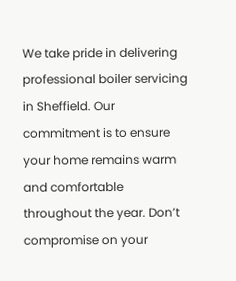We take pride in delivering professional boiler servicing in Sheffield. Our commitment is to ensure your home remains warm and comfortable throughout the year. Don’t compromise on your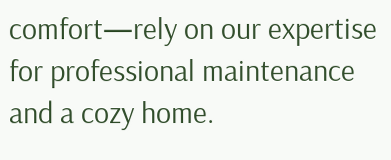comfort—rely on our expertise for professional maintenance and a cozy home.